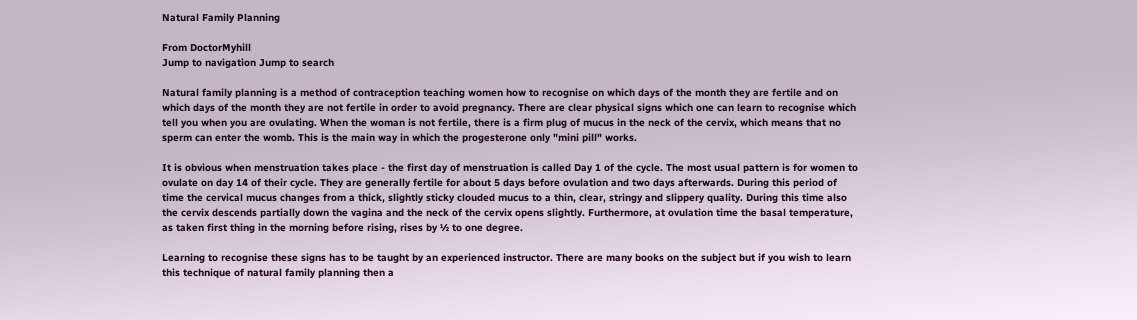Natural Family Planning

From DoctorMyhill
Jump to navigation Jump to search

Natural family planning is a method of contraception teaching women how to recognise on which days of the month they are fertile and on which days of the month they are not fertile in order to avoid pregnancy. There are clear physical signs which one can learn to recognise which tell you when you are ovulating. When the woman is not fertile, there is a firm plug of mucus in the neck of the cervix, which means that no sperm can enter the womb. This is the main way in which the progesterone only "mini pill" works.

It is obvious when menstruation takes place - the first day of menstruation is called Day 1 of the cycle. The most usual pattern is for women to ovulate on day 14 of their cycle. They are generally fertile for about 5 days before ovulation and two days afterwards. During this period of time the cervical mucus changes from a thick, slightly sticky clouded mucus to a thin, clear, stringy and slippery quality. During this time also the cervix descends partially down the vagina and the neck of the cervix opens slightly. Furthermore, at ovulation time the basal temperature, as taken first thing in the morning before rising, rises by ½ to one degree.

Learning to recognise these signs has to be taught by an experienced instructor. There are many books on the subject but if you wish to learn this technique of natural family planning then a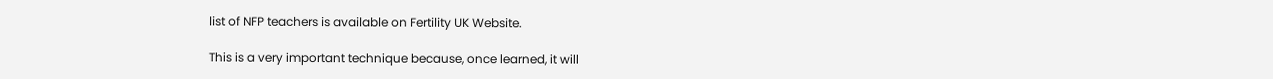list of NFP teachers is available on Fertility UK Website.

This is a very important technique because, once learned, it will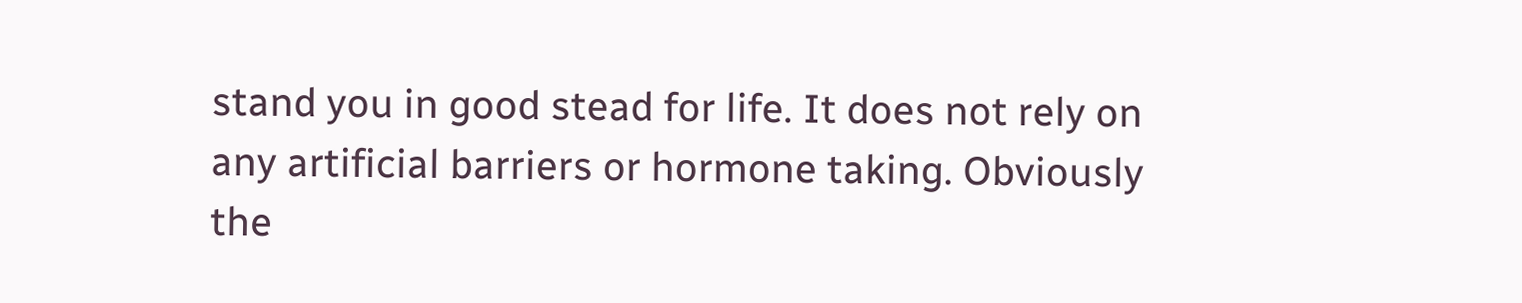stand you in good stead for life. It does not rely on any artificial barriers or hormone taking. Obviously the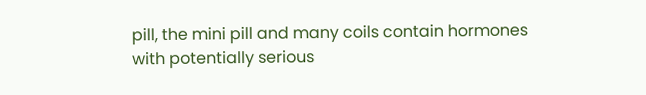pill, the mini pill and many coils contain hormones with potentially serious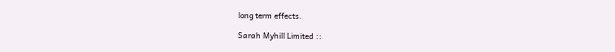long term effects.

Sarah Myhill Limited ::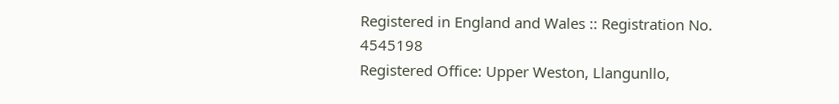Registered in England and Wales :: Registration No. 4545198
Registered Office: Upper Weston, Llangunllo,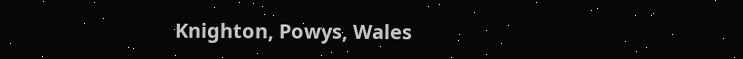Knighton, Powys, Wales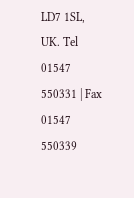LD7 1SL, UK. Tel 01547 550331 | Fax 01547 550339